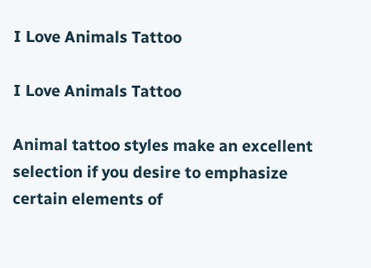I Love Animals Tattoo

I Love Animals Tattoo

Animal tattoo styles make an excellent selection if you desire to emphasize certain elements of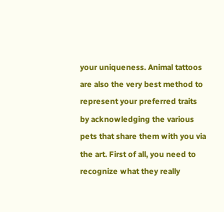your uniqueness. Animal tattoos are also the very best method to represent your preferred traits by acknowledging the various pets that share them with you via the art. First of all, you need to recognize what they really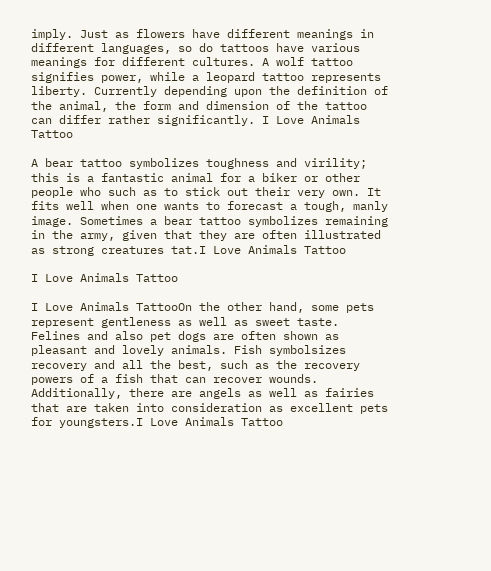imply. Just as flowers have different meanings in different languages, so do tattoos have various meanings for different cultures. A wolf tattoo signifies power, while a leopard tattoo represents liberty. Currently depending upon the definition of the animal, the form and dimension of the tattoo can differ rather significantly. I Love Animals Tattoo

A bear tattoo symbolizes toughness and virility; this is a fantastic animal for a biker or other people who such as to stick out their very own. It fits well when one wants to forecast a tough, manly image. Sometimes a bear tattoo symbolizes remaining in the army, given that they are often illustrated as strong creatures tat.I Love Animals Tattoo

I Love Animals Tattoo

I Love Animals TattooOn the other hand, some pets represent gentleness as well as sweet taste. Felines and also pet dogs are often shown as pleasant and lovely animals. Fish symbolsizes recovery and all the best, such as the recovery powers of a fish that can recover wounds. Additionally, there are angels as well as fairies that are taken into consideration as excellent pets for youngsters.I Love Animals Tattoo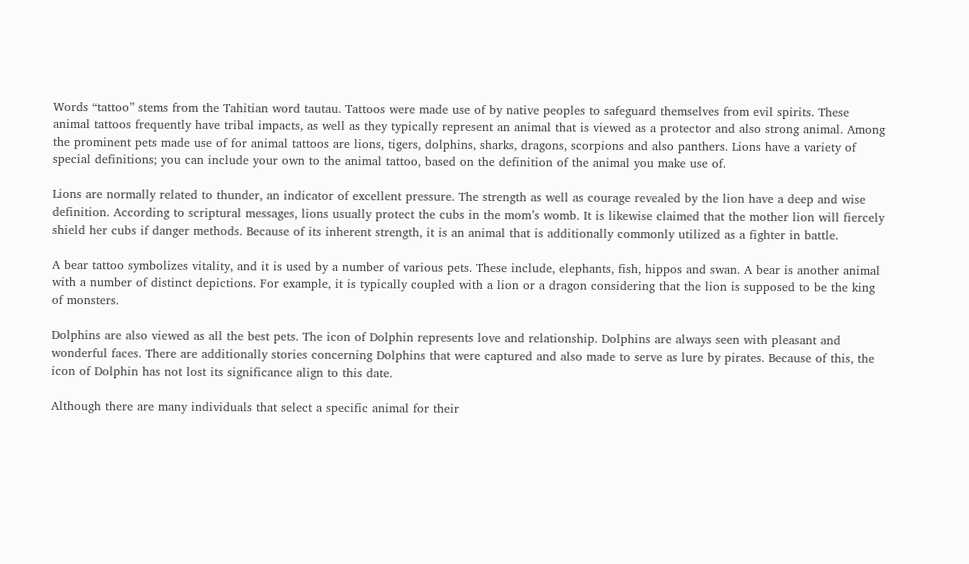Words “tattoo” stems from the Tahitian word tautau. Tattoos were made use of by native peoples to safeguard themselves from evil spirits. These animal tattoos frequently have tribal impacts, as well as they typically represent an animal that is viewed as a protector and also strong animal. Among the prominent pets made use of for animal tattoos are lions, tigers, dolphins, sharks, dragons, scorpions and also panthers. Lions have a variety of special definitions; you can include your own to the animal tattoo, based on the definition of the animal you make use of.

Lions are normally related to thunder, an indicator of excellent pressure. The strength as well as courage revealed by the lion have a deep and wise definition. According to scriptural messages, lions usually protect the cubs in the mom’s womb. It is likewise claimed that the mother lion will fiercely shield her cubs if danger methods. Because of its inherent strength, it is an animal that is additionally commonly utilized as a fighter in battle.

A bear tattoo symbolizes vitality, and it is used by a number of various pets. These include, elephants, fish, hippos and swan. A bear is another animal with a number of distinct depictions. For example, it is typically coupled with a lion or a dragon considering that the lion is supposed to be the king of monsters.

Dolphins are also viewed as all the best pets. The icon of Dolphin represents love and relationship. Dolphins are always seen with pleasant and wonderful faces. There are additionally stories concerning Dolphins that were captured and also made to serve as lure by pirates. Because of this, the icon of Dolphin has not lost its significance align to this date.

Although there are many individuals that select a specific animal for their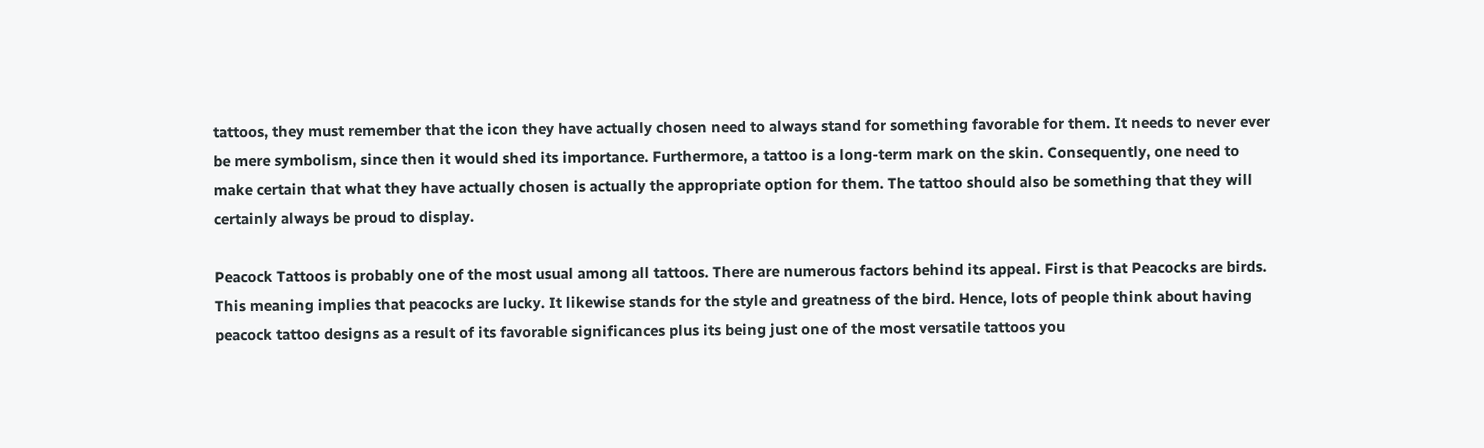tattoos, they must remember that the icon they have actually chosen need to always stand for something favorable for them. It needs to never ever be mere symbolism, since then it would shed its importance. Furthermore, a tattoo is a long-term mark on the skin. Consequently, one need to make certain that what they have actually chosen is actually the appropriate option for them. The tattoo should also be something that they will certainly always be proud to display.

Peacock Tattoos is probably one of the most usual among all tattoos. There are numerous factors behind its appeal. First is that Peacocks are birds. This meaning implies that peacocks are lucky. It likewise stands for the style and greatness of the bird. Hence, lots of people think about having peacock tattoo designs as a result of its favorable significances plus its being just one of the most versatile tattoos you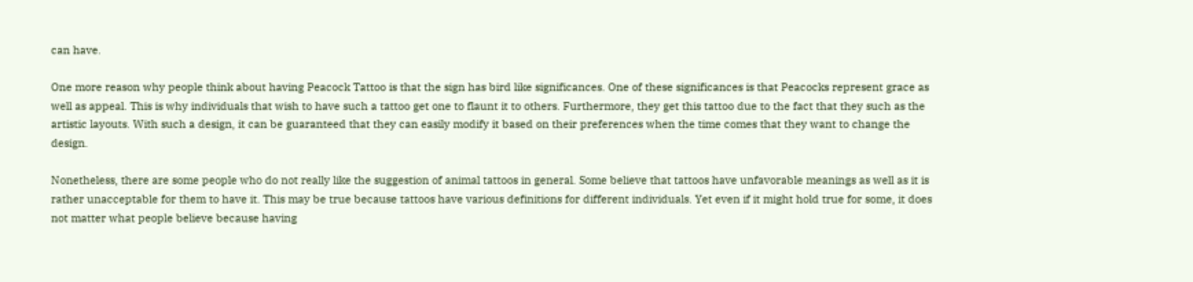can have.

One more reason why people think about having Peacock Tattoo is that the sign has bird like significances. One of these significances is that Peacocks represent grace as well as appeal. This is why individuals that wish to have such a tattoo get one to flaunt it to others. Furthermore, they get this tattoo due to the fact that they such as the artistic layouts. With such a design, it can be guaranteed that they can easily modify it based on their preferences when the time comes that they want to change the design.

Nonetheless, there are some people who do not really like the suggestion of animal tattoos in general. Some believe that tattoos have unfavorable meanings as well as it is rather unacceptable for them to have it. This may be true because tattoos have various definitions for different individuals. Yet even if it might hold true for some, it does not matter what people believe because having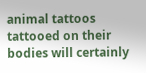animal tattoos tattooed on their bodies will certainly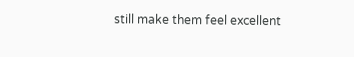still make them feel excellent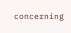concerning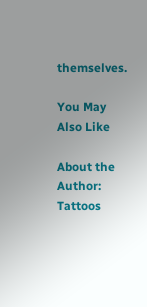themselves.

You May Also Like

About the Author: Tattoos